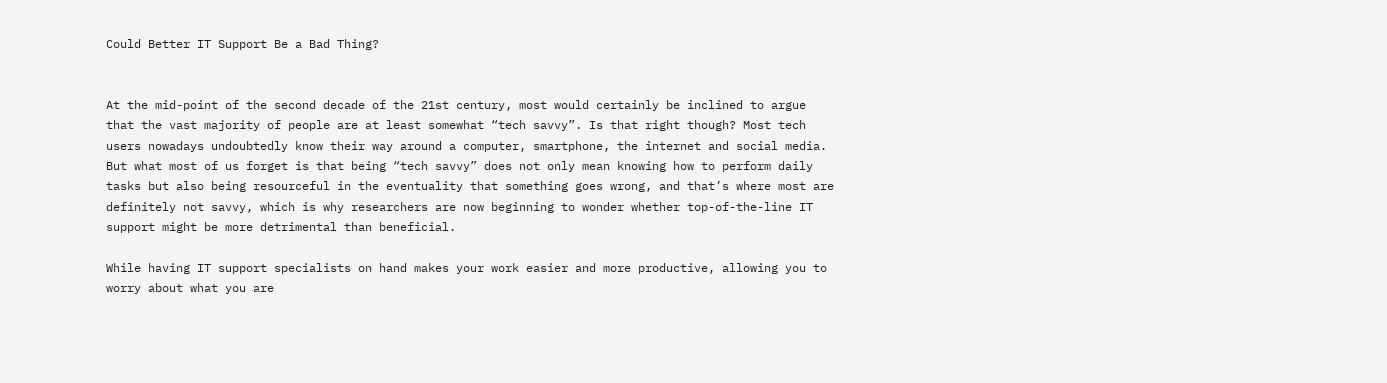Could Better IT Support Be a Bad Thing?


At the mid-point of the second decade of the 21st century, most would certainly be inclined to argue that the vast majority of people are at least somewhat “tech savvy”. Is that right though? Most tech users nowadays undoubtedly know their way around a computer, smartphone, the internet and social media. But what most of us forget is that being “tech savvy” does not only mean knowing how to perform daily tasks but also being resourceful in the eventuality that something goes wrong, and that’s where most are definitely not savvy, which is why researchers are now beginning to wonder whether top-of-the-line IT support might be more detrimental than beneficial.

While having IT support specialists on hand makes your work easier and more productive, allowing you to worry about what you are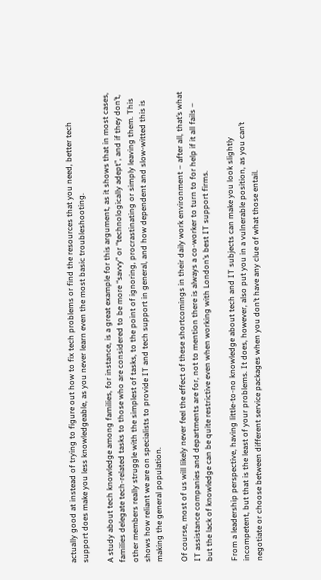actually good at instead of trying to figure out how to fix tech problems or find the resources that you need, better tech support does make you less knowledgeable, as you never learn even the most basic troubleshooting.

A study about tech knowledge among families, for instance, is a great example for this argument, as it shows that in most cases, families delegate tech-related tasks to those who are considered to be more “savvy” or “technologically adept”, and if they don’t, other members really struggle with the simplest of tasks, to the point of ignoring, procrastinating or simply leaving them. This shows how reliant we are on specialists to provide IT and tech support in general, and how dependent and slow-witted this is making the general population.

Of course, most of us will likely never feel the effect of these shortcomings in their daily work environment – after all, that’s what IT assistance companies and departments are for, not to mention there is always a co-worker to turn to for help if it all fails – but the lack of knowledge can be quite restrictive even when working with London’s best IT support firms.

From a leadership perspective, having little-to-no knowledge about tech and IT subjects can make you look slightly incompetent, but that is the least of your problems. It does, however, also put you in a vulnerable position, as you can’t negotiate or choose between different service packages when you don’t have any clue of what those entail.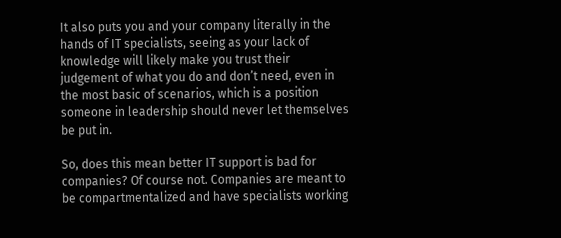It also puts you and your company literally in the hands of IT specialists, seeing as your lack of knowledge will likely make you trust their judgement of what you do and don’t need, even in the most basic of scenarios, which is a position someone in leadership should never let themselves be put in.

So, does this mean better IT support is bad for companies? Of course not. Companies are meant to be compartmentalized and have specialists working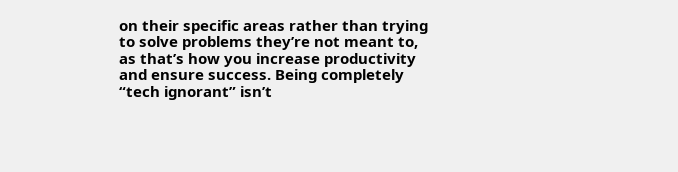on their specific areas rather than trying to solve problems they’re not meant to, as that’s how you increase productivity and ensure success. Being completely “tech ignorant” isn’t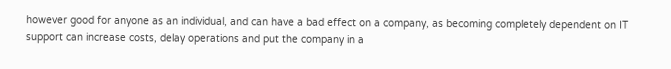however good for anyone as an individual, and can have a bad effect on a company, as becoming completely dependent on IT support can increase costs, delay operations and put the company in a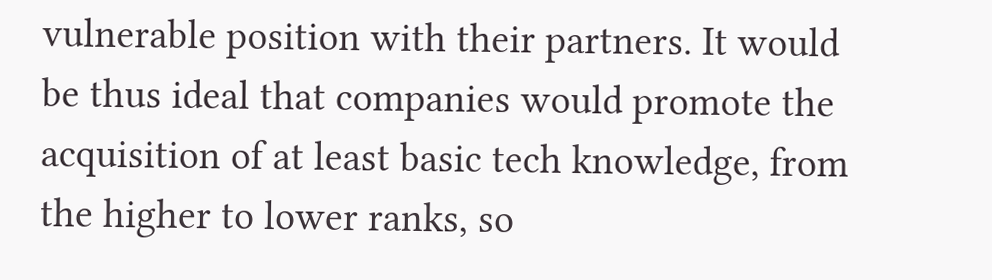vulnerable position with their partners. It would be thus ideal that companies would promote the acquisition of at least basic tech knowledge, from the higher to lower ranks, so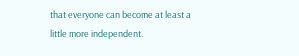that everyone can become at least a little more independent.